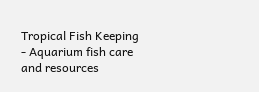Tropical Fish Keeping - Aquarium fish care and resources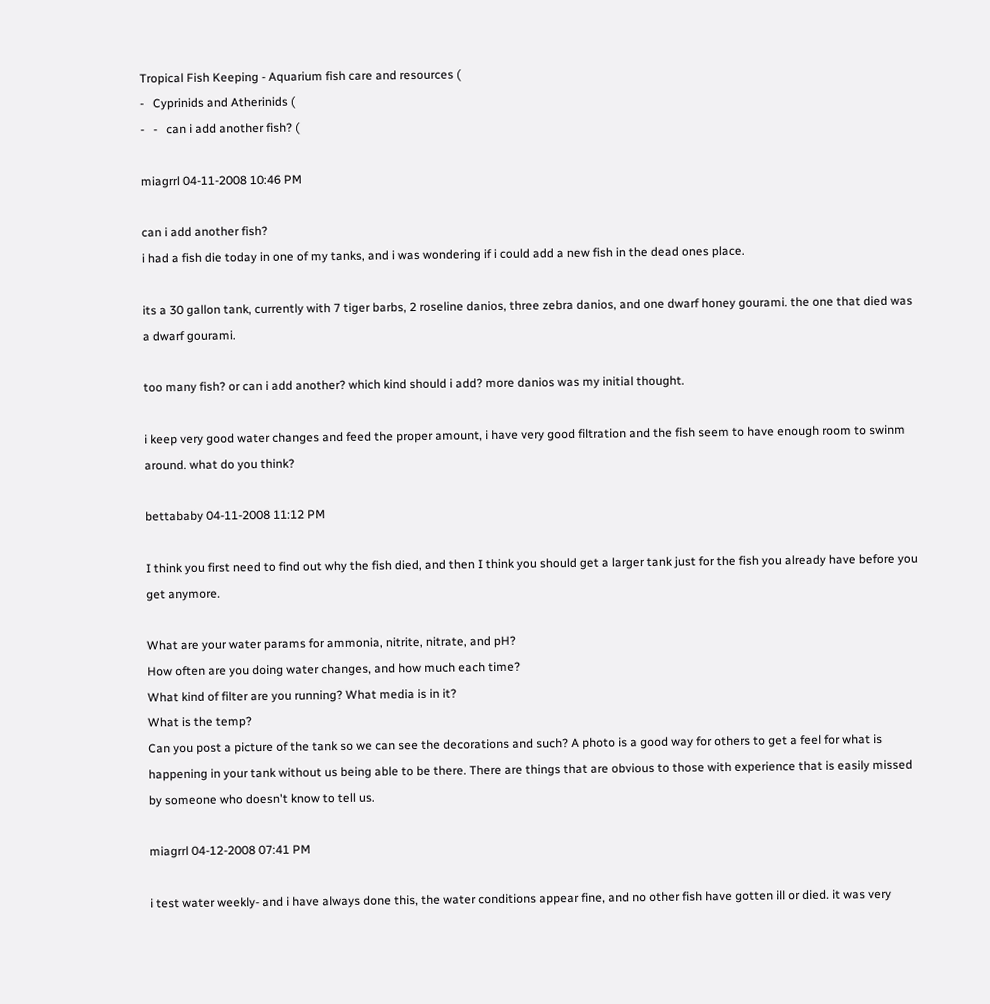Tropical Fish Keeping - Aquarium fish care and resources (
-   Cyprinids and Atherinids (
-   -   can i add another fish? (

miagrrl 04-11-2008 10:46 PM

can i add another fish?
i had a fish die today in one of my tanks, and i was wondering if i could add a new fish in the dead ones place.

its a 30 gallon tank, currently with 7 tiger barbs, 2 roseline danios, three zebra danios, and one dwarf honey gourami. the one that died was a dwarf gourami.

too many fish? or can i add another? which kind should i add? more danios was my initial thought.

i keep very good water changes and feed the proper amount, i have very good filtration and the fish seem to have enough room to swinm around. what do you think?

bettababy 04-11-2008 11:12 PM

I think you first need to find out why the fish died, and then I think you should get a larger tank just for the fish you already have before you get anymore.

What are your water params for ammonia, nitrite, nitrate, and pH?
How often are you doing water changes, and how much each time?
What kind of filter are you running? What media is in it?
What is the temp?
Can you post a picture of the tank so we can see the decorations and such? A photo is a good way for others to get a feel for what is happening in your tank without us being able to be there. There are things that are obvious to those with experience that is easily missed by someone who doesn't know to tell us.

miagrrl 04-12-2008 07:41 PM

i test water weekly- and i have always done this, the water conditions appear fine, and no other fish have gotten ill or died. it was very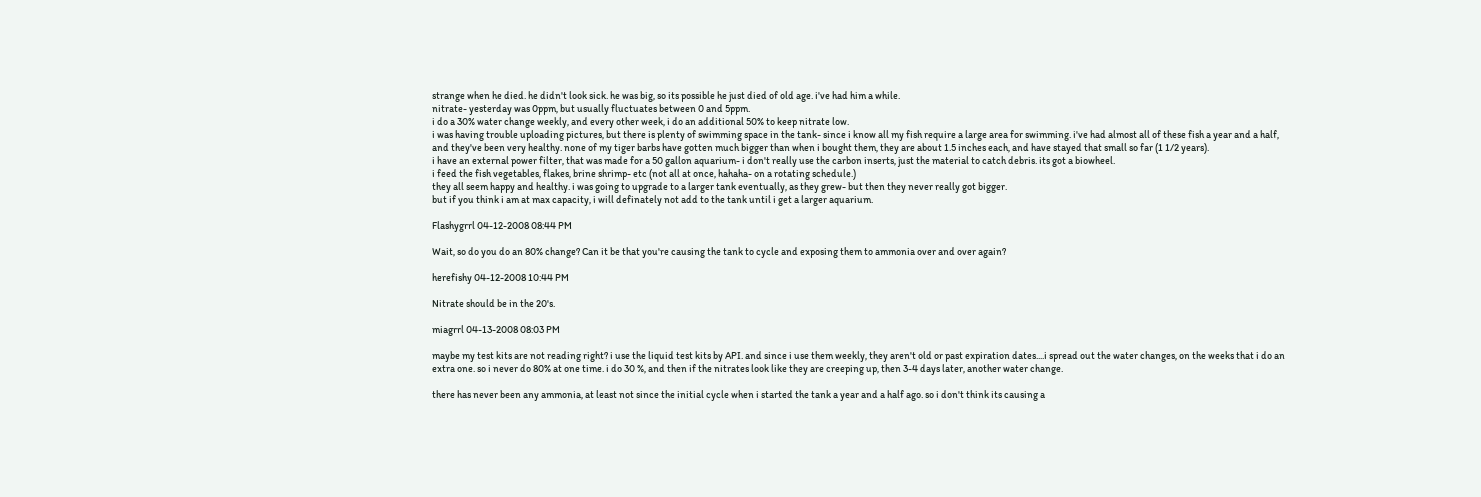strange when he died. he didn't look sick. he was big, so its possible he just died of old age. i've had him a while.
nitrate- yesterday was 0ppm, but usually fluctuates between 0 and 5ppm.
i do a 30% water change weekly, and every other week, i do an additional 50% to keep nitrate low.
i was having trouble uploading pictures, but there is plenty of swimming space in the tank- since i know all my fish require a large area for swimming. i've had almost all of these fish a year and a half, and they've been very healthy. none of my tiger barbs have gotten much bigger than when i bought them, they are about 1.5 inches each, and have stayed that small so far (1 1/2 years).
i have an external power filter, that was made for a 50 gallon aquarium- i don't really use the carbon inserts, just the material to catch debris. its got a biowheel.
i feed the fish vegetables, flakes, brine shrimp- etc (not all at once, hahaha- on a rotating schedule.)
they all seem happy and healthy. i was going to upgrade to a larger tank eventually, as they grew- but then they never really got bigger.
but if you think i am at max capacity, i will definately not add to the tank until i get a larger aquarium.

Flashygrrl 04-12-2008 08:44 PM

Wait, so do you do an 80% change? Can it be that you're causing the tank to cycle and exposing them to ammonia over and over again?

herefishy 04-12-2008 10:44 PM

Nitrate should be in the 20's.

miagrrl 04-13-2008 08:03 PM

maybe my test kits are not reading right? i use the liquid test kits by API. and since i use them weekly, they aren't old or past expiration dates....i spread out the water changes, on the weeks that i do an extra one. so i never do 80% at one time. i do 30 %, and then if the nitrates look like they are creeping up, then 3-4 days later, another water change.

there has never been any ammonia, at least not since the initial cycle when i started the tank a year and a half ago. so i don't think its causing a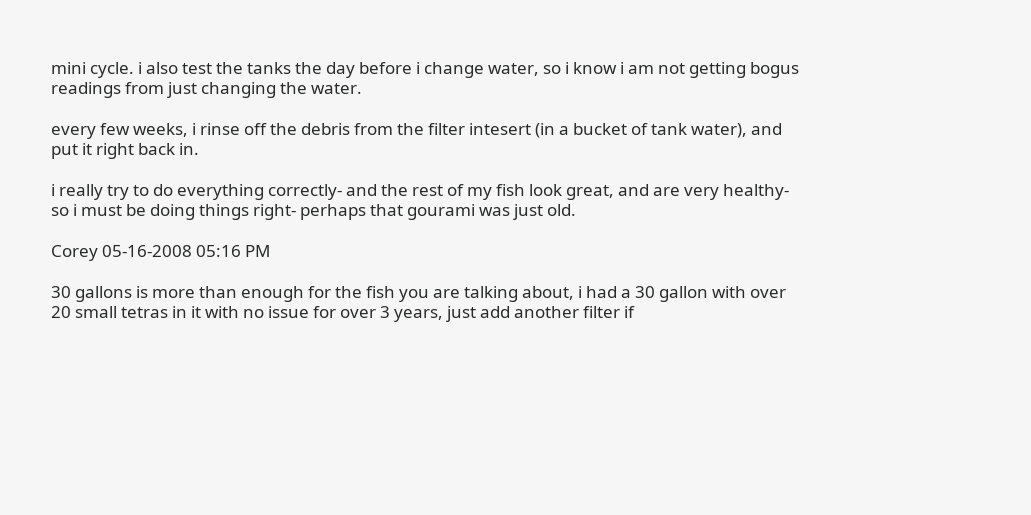mini cycle. i also test the tanks the day before i change water, so i know i am not getting bogus readings from just changing the water.

every few weeks, i rinse off the debris from the filter intesert (in a bucket of tank water), and put it right back in.

i really try to do everything correctly- and the rest of my fish look great, and are very healthy- so i must be doing things right- perhaps that gourami was just old.

Corey 05-16-2008 05:16 PM

30 gallons is more than enough for the fish you are talking about, i had a 30 gallon with over 20 small tetras in it with no issue for over 3 years, just add another filter if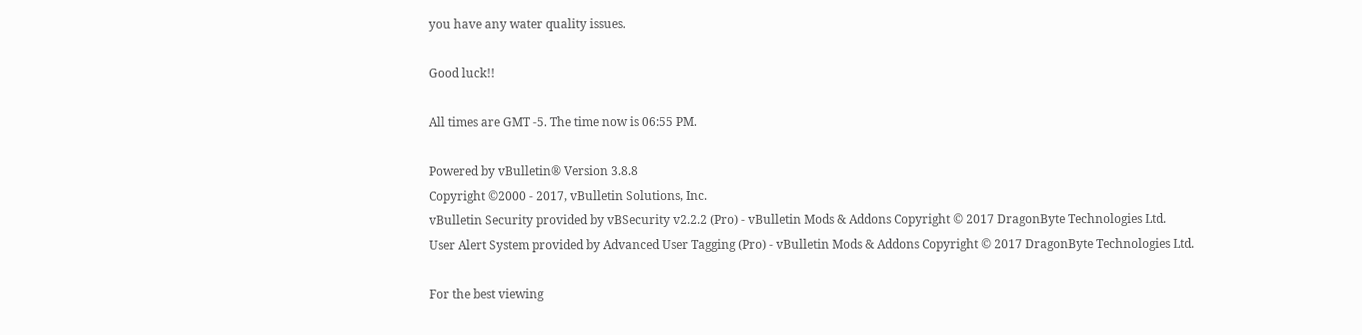you have any water quality issues.

Good luck!!

All times are GMT -5. The time now is 06:55 PM.

Powered by vBulletin® Version 3.8.8
Copyright ©2000 - 2017, vBulletin Solutions, Inc.
vBulletin Security provided by vBSecurity v2.2.2 (Pro) - vBulletin Mods & Addons Copyright © 2017 DragonByte Technologies Ltd.
User Alert System provided by Advanced User Tagging (Pro) - vBulletin Mods & Addons Copyright © 2017 DragonByte Technologies Ltd.

For the best viewing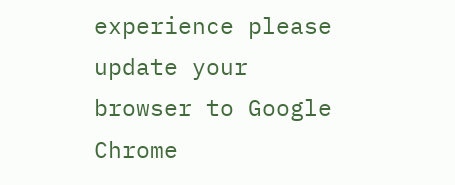experience please update your browser to Google Chrome